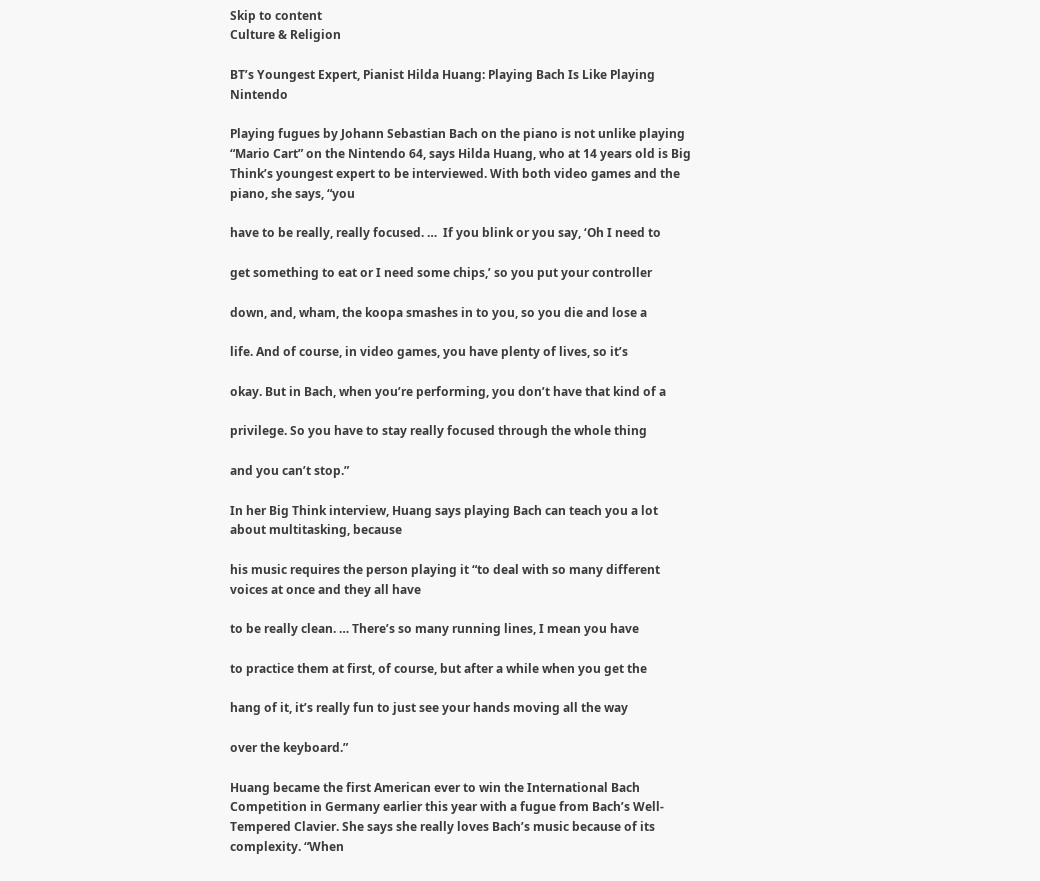Skip to content
Culture & Religion

BT’s Youngest Expert, Pianist Hilda Huang: Playing Bach Is Like Playing Nintendo

Playing fugues by Johann Sebastian Bach on the piano is not unlike playing “Mario Cart” on the Nintendo 64, says Hilda Huang, who at 14 years old is Big Think’s youngest expert to be interviewed. With both video games and the piano, she says, “you

have to be really, really focused. …  If you blink or you say, ‘Oh I need to

get something to eat or I need some chips,’ so you put your controller

down, and, wham, the koopa smashes in to you, so you die and lose a

life. And of course, in video games, you have plenty of lives, so it’s

okay. But in Bach, when you’re performing, you don’t have that kind of a

privilege. So you have to stay really focused through the whole thing

and you can’t stop.”

In her Big Think interview, Huang says playing Bach can teach you a lot about multitasking, because

his music requires the person playing it “to deal with so many different voices at once and they all have

to be really clean. … There’s so many running lines, I mean you have

to practice them at first, of course, but after a while when you get the

hang of it, it’s really fun to just see your hands moving all the way

over the keyboard.”

Huang became the first American ever to win the International Bach Competition in Germany earlier this year with a fugue from Bach’s Well-Tempered Clavier. She says she really loves Bach’s music because of its complexity. “When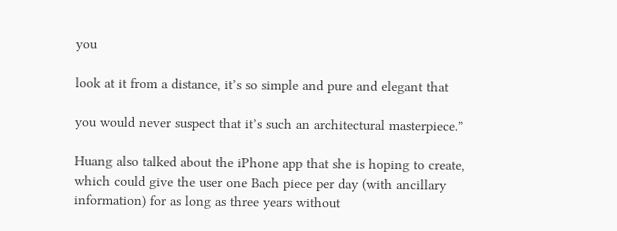you

look at it from a distance, it’s so simple and pure and elegant that

you would never suspect that it’s such an architectural masterpiece.”

Huang also talked about the iPhone app that she is hoping to create, which could give the user one Bach piece per day (with ancillary information) for as long as three years without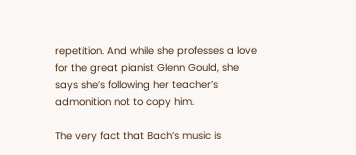repetition. And while she professes a love for the great pianist Glenn Gould, she says she’s following her teacher’s admonition not to copy him.

The very fact that Bach’s music is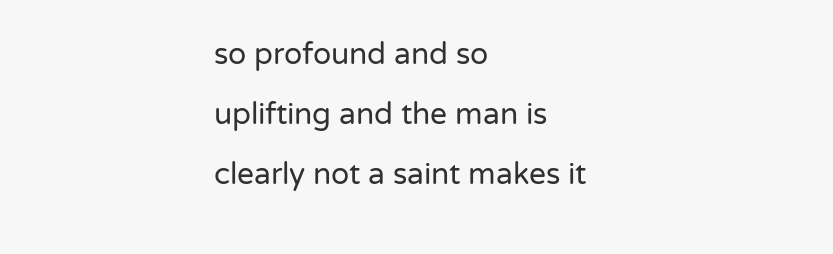so profound and so uplifting and the man is clearly not a saint makes it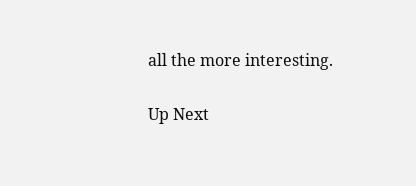all the more interesting.

Up Next